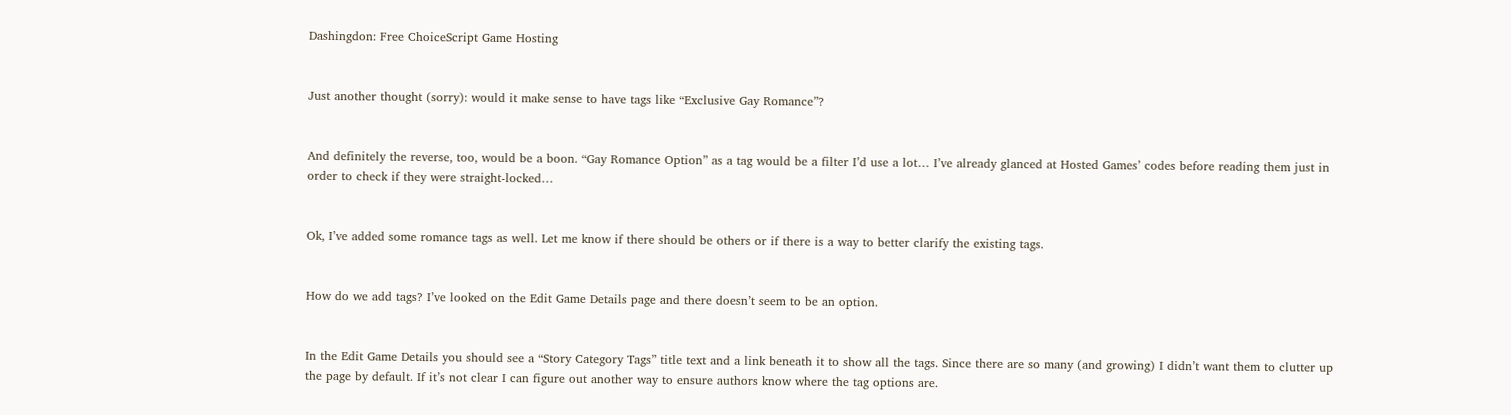Dashingdon: Free ChoiceScript Game Hosting


Just another thought (sorry): would it make sense to have tags like “Exclusive Gay Romance”?


And definitely the reverse, too, would be a boon. “Gay Romance Option” as a tag would be a filter I’d use a lot… I’ve already glanced at Hosted Games’ codes before reading them just in order to check if they were straight-locked…


Ok, I’ve added some romance tags as well. Let me know if there should be others or if there is a way to better clarify the existing tags.


How do we add tags? I’ve looked on the Edit Game Details page and there doesn’t seem to be an option.


In the Edit Game Details you should see a “Story Category Tags” title text and a link beneath it to show all the tags. Since there are so many (and growing) I didn’t want them to clutter up the page by default. If it’s not clear I can figure out another way to ensure authors know where the tag options are.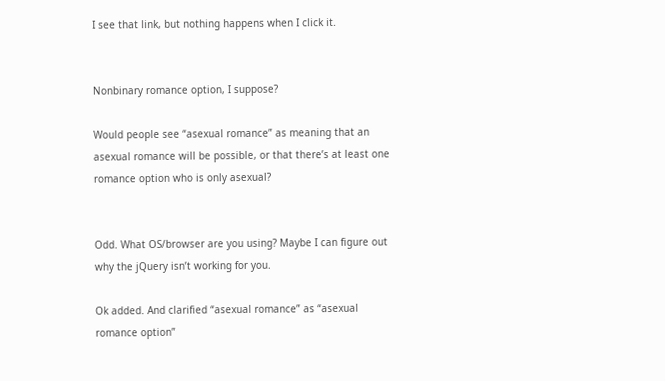I see that link, but nothing happens when I click it.


Nonbinary romance option, I suppose?

Would people see “asexual romance” as meaning that an asexual romance will be possible, or that there’s at least one romance option who is only asexual?


Odd. What OS/browser are you using? Maybe I can figure out why the jQuery isn’t working for you.

Ok added. And clarified “asexual romance” as “asexual romance option”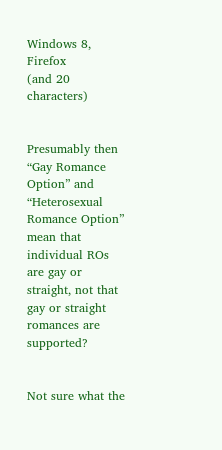Windows 8, Firefox
(and 20 characters)


Presumably then “Gay Romance Option” and “Heterosexual Romance Option” mean that individual ROs are gay or straight, not that gay or straight romances are supported?


Not sure what the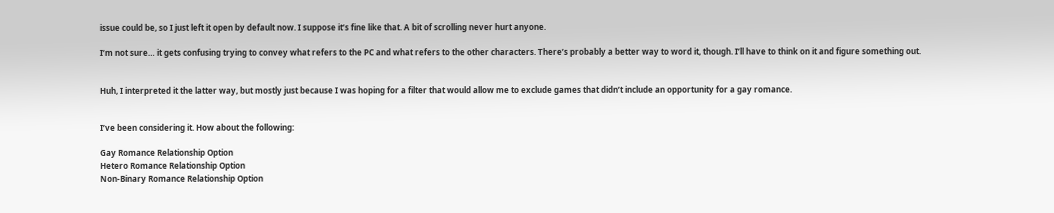issue could be, so I just left it open by default now. I suppose it’s fine like that. A bit of scrolling never hurt anyone.

I’m not sure… it gets confusing trying to convey what refers to the PC and what refers to the other characters. There’s probably a better way to word it, though. I’ll have to think on it and figure something out.


Huh, I interpreted it the latter way, but mostly just because I was hoping for a filter that would allow me to exclude games that didn’t include an opportunity for a gay romance.


I’ve been considering it. How about the following:

Gay Romance Relationship Option
Hetero Romance Relationship Option
Non-Binary Romance Relationship Option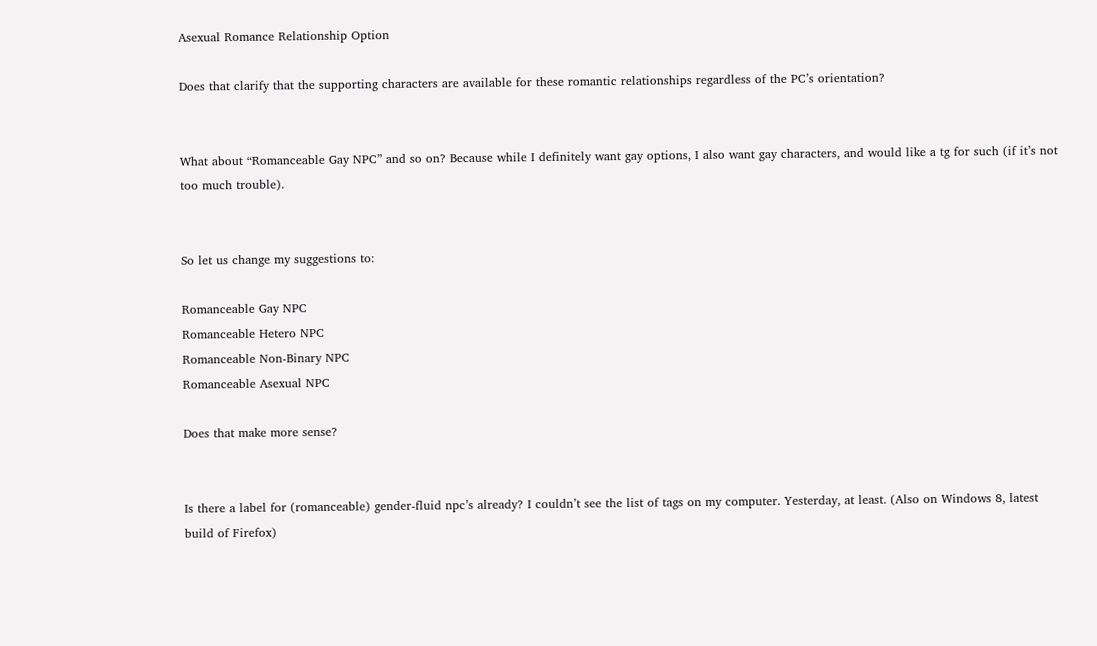Asexual Romance Relationship Option

Does that clarify that the supporting characters are available for these romantic relationships regardless of the PC’s orientation?


What about “Romanceable Gay NPC” and so on? Because while I definitely want gay options, I also want gay characters, and would like a tg for such (if it’s not too much trouble).


So let us change my suggestions to:

Romanceable Gay NPC
Romanceable Hetero NPC
Romanceable Non-Binary NPC
Romanceable Asexual NPC

Does that make more sense?


Is there a label for (romanceable) gender-fluid npc’s already? I couldn’t see the list of tags on my computer. Yesterday, at least. (Also on Windows 8, latest build of Firefox)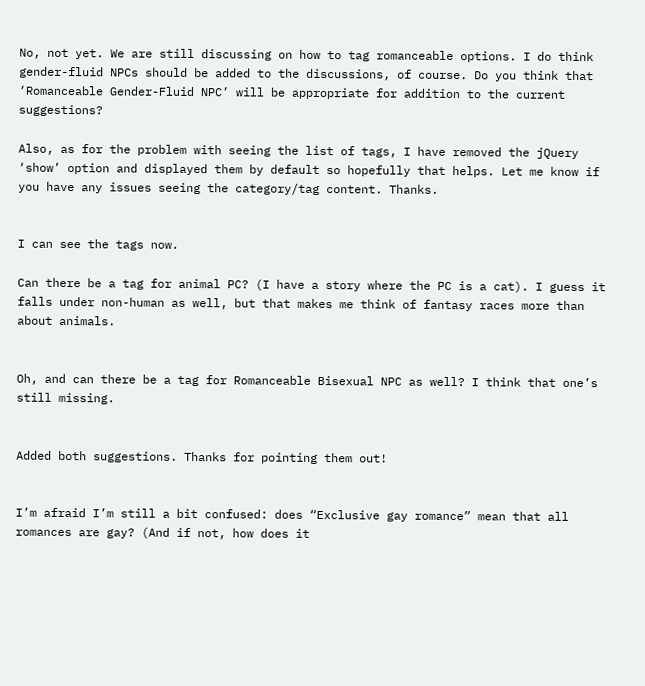No, not yet. We are still discussing on how to tag romanceable options. I do think gender-fluid NPCs should be added to the discussions, of course. Do you think that ‘Romanceable Gender-Fluid NPC’ will be appropriate for addition to the current suggestions?

Also, as for the problem with seeing the list of tags, I have removed the jQuery ‘show’ option and displayed them by default so hopefully that helps. Let me know if you have any issues seeing the category/tag content. Thanks.


I can see the tags now.

Can there be a tag for animal PC? (I have a story where the PC is a cat). I guess it falls under non-human as well, but that makes me think of fantasy races more than about animals.


Oh, and can there be a tag for Romanceable Bisexual NPC as well? I think that one’s still missing.


Added both suggestions. Thanks for pointing them out!


I’m afraid I’m still a bit confused: does “Exclusive gay romance” mean that all romances are gay? (And if not, how does it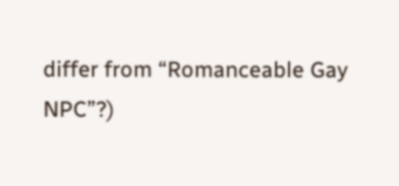differ from “Romanceable Gay NPC”?)